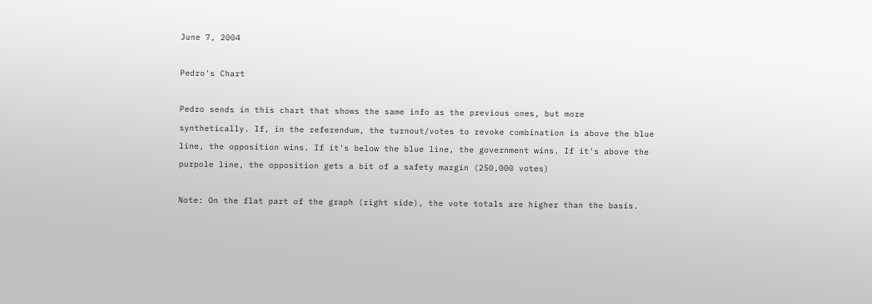June 7, 2004

Pedro's Chart

Pedro sends in this chart that shows the same info as the previous ones, but more synthetically. If, in the referendum, the turnout/votes to revoke combination is above the blue line, the opposition wins. If it's below the blue line, the government wins. If it's above the purpole line, the opposition gets a bit of a safety margin (250,000 votes)

Note: On the flat part of the graph (right side), the vote totals are higher than the basis.